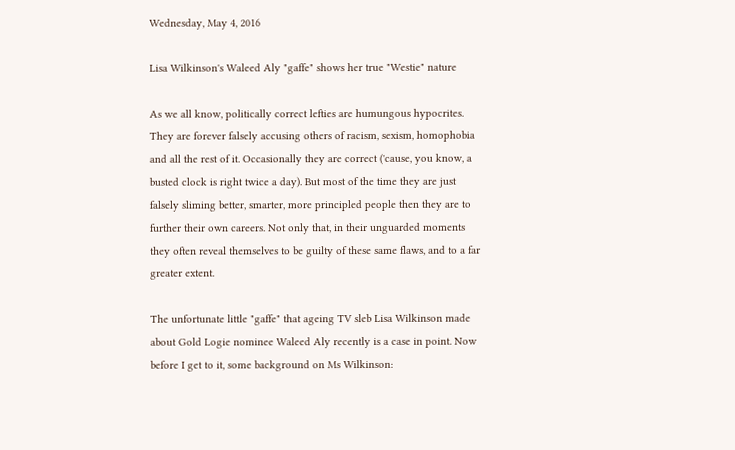Wednesday, May 4, 2016

Lisa Wilkinson's Waleed Aly "gaffe" shows her true "Westie" nature

As we all know, politically correct lefties are humungous hypocrites. They are forever falsely accusing others of racism, sexism, homophobia and all the rest of it. Occasionally they are correct ('cause, you know, a busted clock is right twice a day). But most of the time they are just falsely sliming better, smarter, more principled people then they are to further their own careers. Not only that, in their unguarded moments they often reveal themselves to be guilty of these same flaws, and to a far greater extent.

The unfortunate little "gaffe" that ageing TV sleb Lisa Wilkinson made about Gold Logie nominee Waleed Aly recently is a case in point. Now before I get to it, some background on Ms Wilkinson: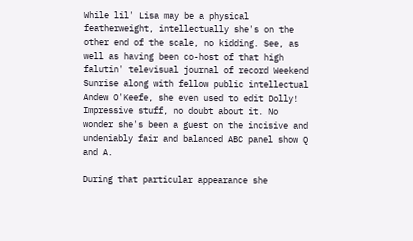While lil' Lisa may be a physical featherweight, intellectually she's on the other end of the scale, no kidding. See, as well as having been co-host of that high falutin' televisual journal of record Weekend Sunrise along with fellow public intellectual Andew O'Keefe, she even used to edit Dolly! Impressive stuff, no doubt about it. No wonder she's been a guest on the incisive and undeniably fair and balanced ABC panel show Q and A.

During that particular appearance she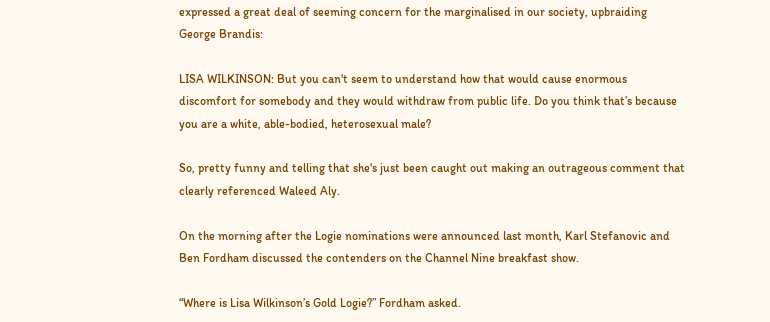expressed a great deal of seeming concern for the marginalised in our society, upbraiding George Brandis:

LISA WILKINSON: But you can't seem to understand how that would cause enormous discomfort for somebody and they would withdraw from public life. Do you think that’s because you are a white, able-bodied, heterosexual male?

So, pretty funny and telling that she's just been caught out making an outrageous comment that clearly referenced Waleed Aly.

On the morning after the Logie nominations were announced last month, Karl Stefanovic and Ben Fordham discussed the contenders on the Channel Nine breakfast show.

“Where is Lisa Wilkinson’s Gold Logie?” Fordham asked.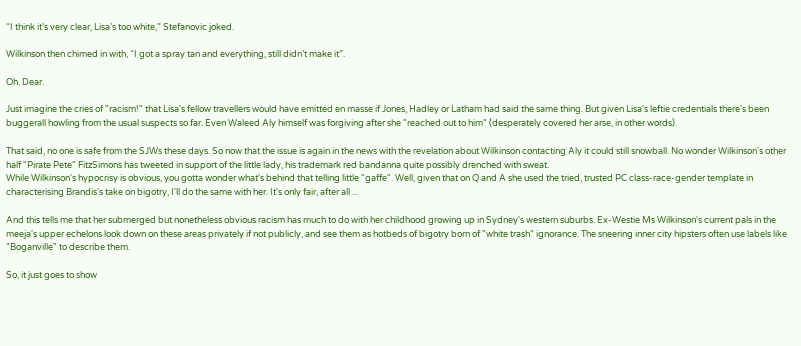“I think it’s very clear, Lisa’s too white,” Stefanovic joked.

Wilkinson then chimed in with, “I got a spray tan and everything, still didn’t make it”.

Oh. Dear.

Just imagine the cries of "racism!" that Lisa's fellow travellers would have emitted en masse if Jones, Hadley or Latham had said the same thing. But given Lisa's leftie credentials there's been buggerall howling from the usual suspects so far. Even Waleed Aly himself was forgiving after she "reached out to him" (desperately covered her arse, in other words).

That said, no one is safe from the SJWs these days. So now that the issue is again in the news with the revelation about Wilkinson contacting Aly it could still snowball. No wonder Wilkinson's other half "Pirate Pete" FitzSimons has tweeted in support of the little lady, his trademark red bandanna quite possibly drenched with sweat.
While Wilkinson's hypocrisy is obvious, you gotta wonder what's behind that telling little "gaffe". Well, given that on Q and A she used the tried, trusted PC class-race-gender template in characterising Brandis's take on bigotry, I'll do the same with her. It's only fair, after all ...

And this tells me that her submerged but nonetheless obvious racism has much to do with her childhood growing up in Sydney's western suburbs. Ex-Westie Ms Wilkinson's current pals in the meeja's upper echelons look down on these areas privately if not publicly, and see them as hotbeds of bigotry born of "white trash" ignorance. The sneering inner city hipsters often use labels like "Boganville" to describe them.

So, it just goes to show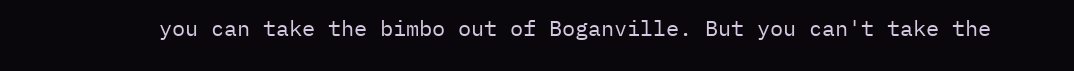you can take the bimbo out of Boganville. But you can't take the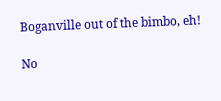Boganville out of the bimbo, eh!

No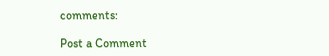comments:

Post a Comment